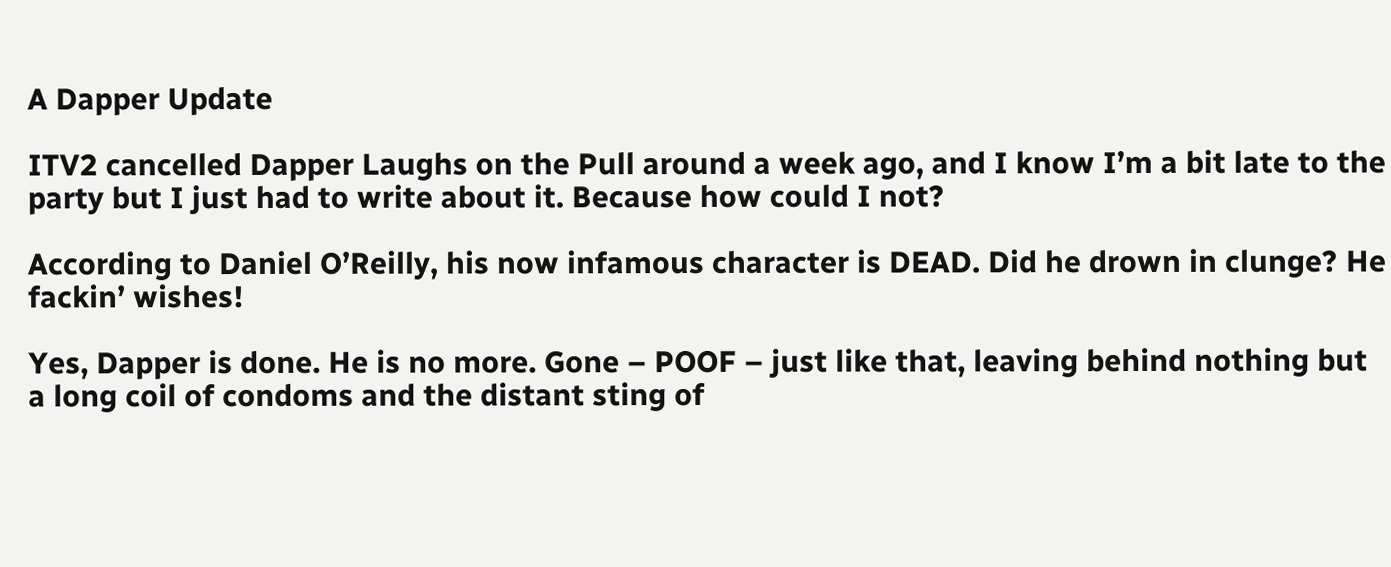A Dapper Update

ITV2 cancelled Dapper Laughs on the Pull around a week ago, and I know I’m a bit late to the party but I just had to write about it. Because how could I not?

According to Daniel O’Reilly, his now infamous character is DEAD. Did he drown in clunge? He fackin’ wishes!

Yes, Dapper is done. He is no more. Gone – POOF – just like that, leaving behind nothing but a long coil of condoms and the distant sting of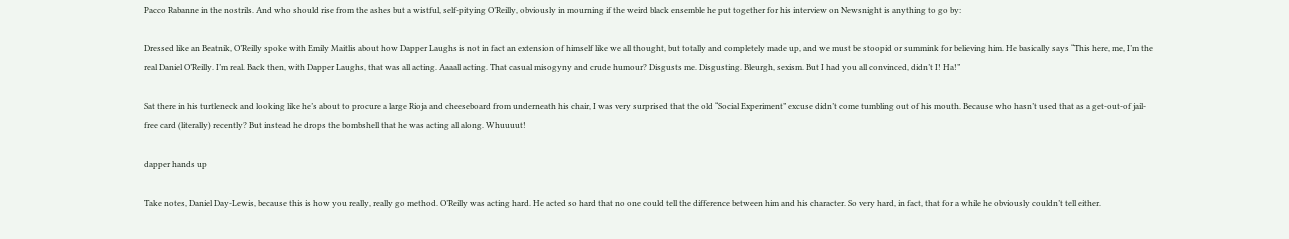Pacco Rabanne in the nostrils. And who should rise from the ashes but a wistful, self-pitying O’Reilly, obviously in mourning if the weird black ensemble he put together for his interview on Newsnight is anything to go by:

Dressed like an Beatnik, O’Reilly spoke with Emily Maitlis about how Dapper Laughs is not in fact an extension of himself like we all thought, but totally and completely made up, and we must be stoopid or summink for believing him. He basically says “This here, me, I’m the real Daniel O’Reilly. I’m real. Back then, with Dapper Laughs, that was all acting. Aaaall acting. That casual misogyny and crude humour? Disgusts me. Disgusting. Bleurgh, sexism. But I had you all convinced, didn’t I! Ha!”

Sat there in his turtleneck and looking like he’s about to procure a large Rioja and cheeseboard from underneath his chair, I was very surprised that the old “Social Experiment” excuse didn’t come tumbling out of his mouth. Because who hasn’t used that as a get-out-of jail-free card (literally) recently? But instead he drops the bombshell that he was acting all along. Whuuuut!

dapper hands up

Take notes, Daniel Day-Lewis, because this is how you really, really go method. O’Reilly was acting hard. He acted so hard that no one could tell the difference between him and his character. So very hard, in fact, that for a while he obviously couldn’t tell either.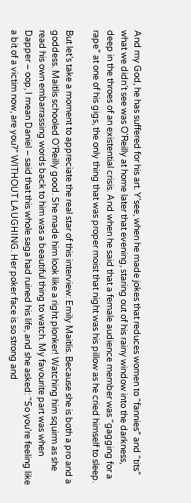And my God, he has suffered for his art. Y’see, when he made jokes that reduces women to “fannies” and “tits” what we didn’t see was O’Reilly at home later that evening, staring out of his rainy window into the darkness, deep in the throes of an existential crisis. And when he said that a female audience member was “gagging for a rape” at one of his gigs, the only thing that was proper moist that night was his pillow as he cried himself to sleep.

But let’s take a moment to appreciate the real star of this interview: Emily Maitlis. Because she is both a pro and a goddess. Maitlis schooled O’Reilly good. She made him look like a right plonker! Watching him squirm as she read his own embarrassing words back to him was a beautiful thing to watch. My favourite part was when Dapper – oop, I mean Daniel – said that this whole saga had ruined his life, and she asked: “So you’re feeling like a bit of a victim now, are you?” WITHOUT LAUGHING. Her poker face is so strong and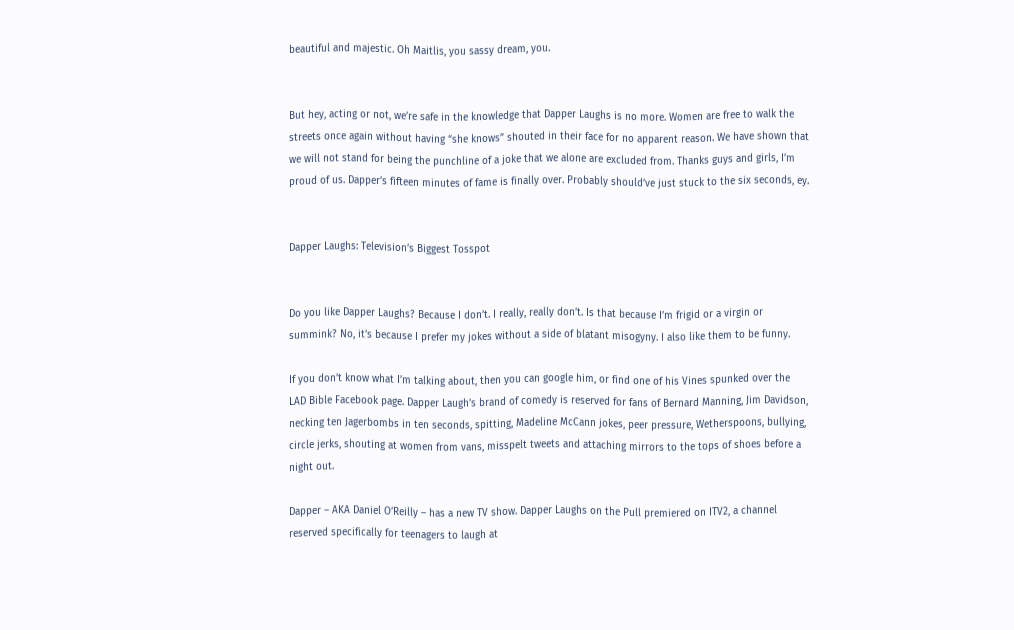beautiful and majestic. Oh Maitlis, you sassy dream, you.


But hey, acting or not, we’re safe in the knowledge that Dapper Laughs is no more. Women are free to walk the streets once again without having “she knows” shouted in their face for no apparent reason. We have shown that we will not stand for being the punchline of a joke that we alone are excluded from. Thanks guys and girls, I’m proud of us. Dapper’s fifteen minutes of fame is finally over. Probably should’ve just stuck to the six seconds, ey.


Dapper Laughs: Television’s Biggest Tosspot


Do you like Dapper Laughs? Because I don’t. I really, really don’t. Is that because I’m frigid or a virgin or summink? No, it’s because I prefer my jokes without a side of blatant misogyny. I also like them to be funny.

If you don’t know what I’m talking about, then you can google him, or find one of his Vines spunked over the LAD Bible Facebook page. Dapper Laugh’s brand of comedy is reserved for fans of Bernard Manning, Jim Davidson, necking ten Jagerbombs in ten seconds, spitting, Madeline McCann jokes, peer pressure, Wetherspoons, bullying, circle jerks, shouting at women from vans, misspelt tweets and attaching mirrors to the tops of shoes before a night out.

Dapper – AKA Daniel O’Reilly – has a new TV show. Dapper Laughs on the Pull premiered on ITV2, a channel reserved specifically for teenagers to laugh at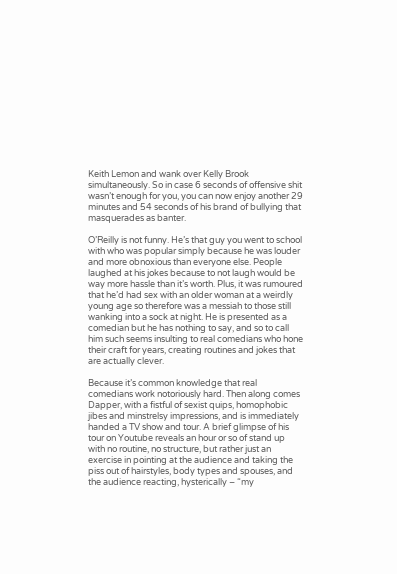Keith Lemon and wank over Kelly Brook simultaneously. So in case 6 seconds of offensive shit wasn’t enough for you, you can now enjoy another 29 minutes and 54 seconds of his brand of bullying that masquerades as banter.

O’Reilly is not funny. He’s that guy you went to school with who was popular simply because he was louder and more obnoxious than everyone else. People laughed at his jokes because to not laugh would be way more hassle than it’s worth. Plus, it was rumoured that he’d had sex with an older woman at a weirdly young age so therefore was a messiah to those still wanking into a sock at night. He is presented as a comedian but he has nothing to say, and so to call him such seems insulting to real comedians who hone their craft for years, creating routines and jokes that are actually clever.

Because it’s common knowledge that real comedians work notoriously hard. Then along comes Dapper, with a fistful of sexist quips, homophobic jibes and minstrelsy impressions, and is immediately handed a TV show and tour. A brief glimpse of his tour on Youtube reveals an hour or so of stand up with no routine, no structure, but rather just an exercise in pointing at the audience and taking the piss out of hairstyles, body types and spouses, and the audience reacting, hysterically – “my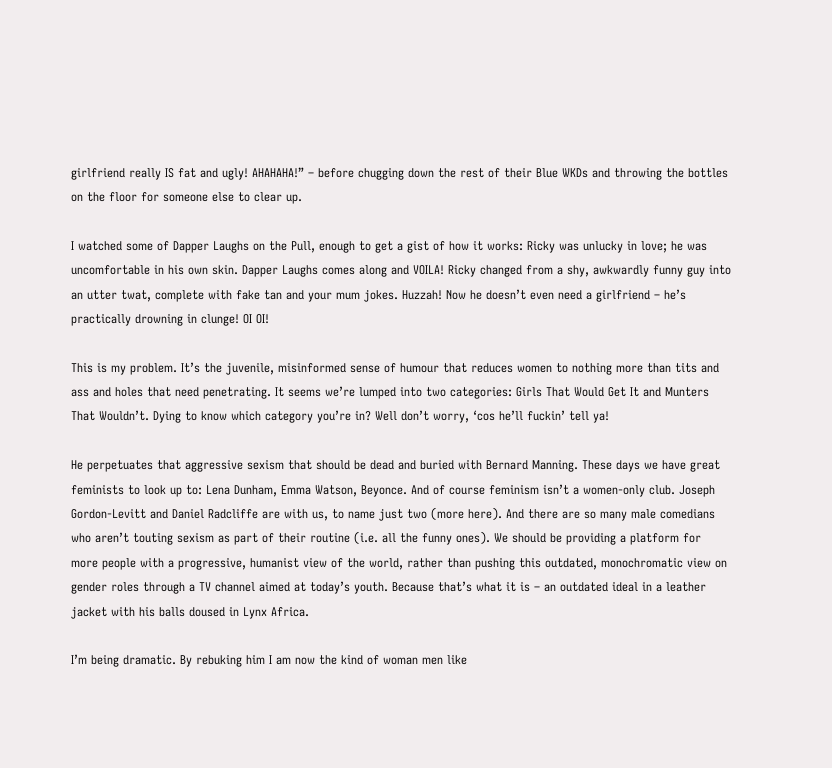girlfriend really IS fat and ugly! AHAHAHA!” – before chugging down the rest of their Blue WKDs and throwing the bottles on the floor for someone else to clear up.

I watched some of Dapper Laughs on the Pull, enough to get a gist of how it works: Ricky was unlucky in love; he was uncomfortable in his own skin. Dapper Laughs comes along and VOILA! Ricky changed from a shy, awkwardly funny guy into an utter twat, complete with fake tan and your mum jokes. Huzzah! Now he doesn’t even need a girlfriend – he’s practically drowning in clunge! OI OI!

This is my problem. It’s the juvenile, misinformed sense of humour that reduces women to nothing more than tits and ass and holes that need penetrating. It seems we’re lumped into two categories: Girls That Would Get It and Munters That Wouldn’t. Dying to know which category you’re in? Well don’t worry, ‘cos he’ll fuckin’ tell ya!

He perpetuates that aggressive sexism that should be dead and buried with Bernard Manning. These days we have great feminists to look up to: Lena Dunham, Emma Watson, Beyonce. And of course feminism isn’t a women-only club. Joseph Gordon-Levitt and Daniel Radcliffe are with us, to name just two (more here). And there are so many male comedians who aren’t touting sexism as part of their routine (i.e. all the funny ones). We should be providing a platform for more people with a progressive, humanist view of the world, rather than pushing this outdated, monochromatic view on gender roles through a TV channel aimed at today’s youth. Because that’s what it is – an outdated ideal in a leather jacket with his balls doused in Lynx Africa.

I’m being dramatic. By rebuking him I am now the kind of woman men like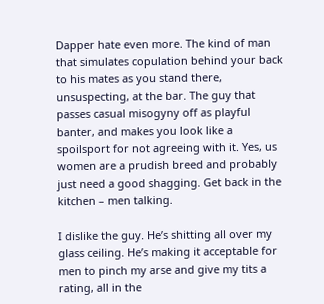Dapper hate even more. The kind of man that simulates copulation behind your back to his mates as you stand there, unsuspecting, at the bar. The guy that passes casual misogyny off as playful banter, and makes you look like a spoilsport for not agreeing with it. Yes, us women are a prudish breed and probably just need a good shagging. Get back in the kitchen – men talking.

I dislike the guy. He’s shitting all over my glass ceiling. He’s making it acceptable for men to pinch my arse and give my tits a rating, all in the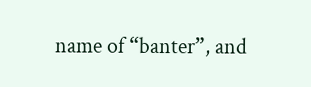name of “banter”, and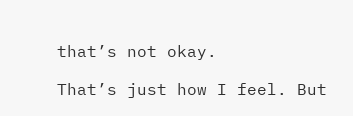that’s not okay.

That’s just how I feel. But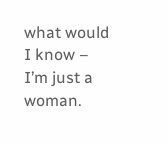what would I know – I’m just a woman.